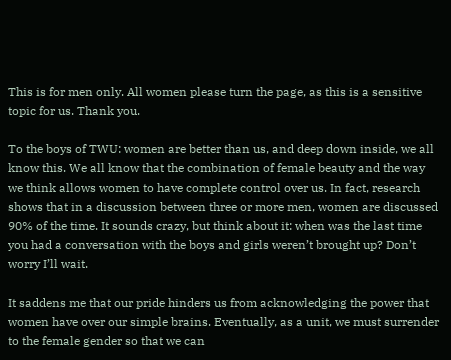This is for men only. All women please turn the page, as this is a sensitive topic for us. Thank you.

To the boys of TWU: women are better than us, and deep down inside, we all know this. We all know that the combination of female beauty and the way we think allows women to have complete control over us. In fact, research shows that in a discussion between three or more men, women are discussed 90% of the time. It sounds crazy, but think about it: when was the last time you had a conversation with the boys and girls weren’t brought up? Don’t worry I’ll wait.

It saddens me that our pride hinders us from acknowledging the power that women have over our simple brains. Eventually, as a unit, we must surrender to the female gender so that we can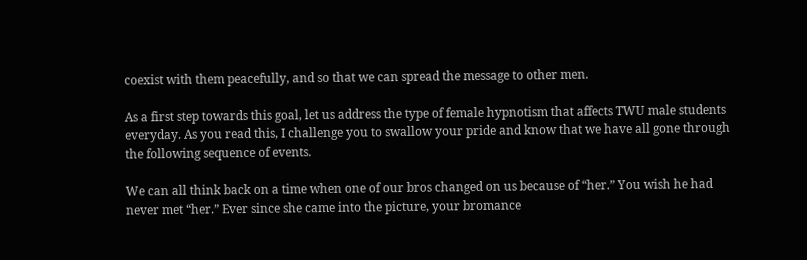coexist with them peacefully, and so that we can spread the message to other men.

As a first step towards this goal, let us address the type of female hypnotism that affects TWU male students everyday. As you read this, I challenge you to swallow your pride and know that we have all gone through the following sequence of events.

We can all think back on a time when one of our bros changed on us because of “her.” You wish he had never met “her.” Ever since she came into the picture, your bromance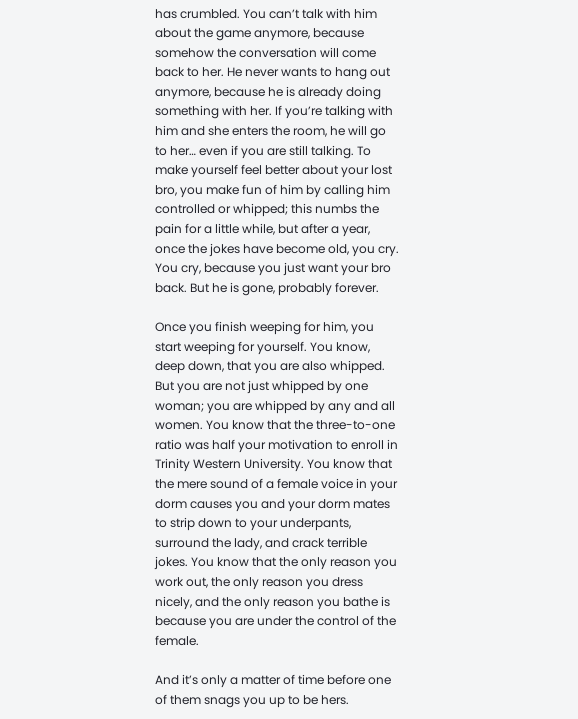has crumbled. You can’t talk with him about the game anymore, because somehow the conversation will come back to her. He never wants to hang out anymore, because he is already doing something with her. If you’re talking with him and she enters the room, he will go to her… even if you are still talking. To make yourself feel better about your lost bro, you make fun of him by calling him controlled or whipped; this numbs the pain for a little while, but after a year, once the jokes have become old, you cry. You cry, because you just want your bro back. But he is gone, probably forever.

Once you finish weeping for him, you start weeping for yourself. You know, deep down, that you are also whipped. But you are not just whipped by one woman; you are whipped by any and all women. You know that the three-to-one ratio was half your motivation to enroll in Trinity Western University. You know that the mere sound of a female voice in your dorm causes you and your dorm mates to strip down to your underpants, surround the lady, and crack terrible jokes. You know that the only reason you work out, the only reason you dress nicely, and the only reason you bathe is because you are under the control of the female.

And it’s only a matter of time before one of them snags you up to be hers.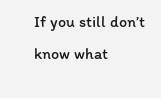If you still don’t know what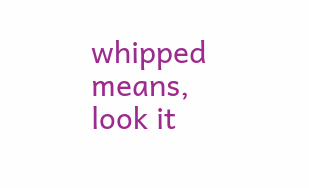whipped means, look it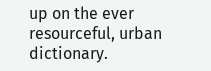up on the ever resourceful, urban dictionary.